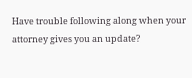Have trouble following along when your attorney gives you an update?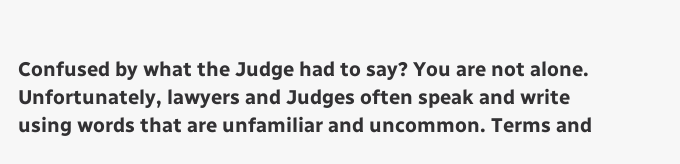Confused by what the Judge had to say? You are not alone. Unfortunately, lawyers and Judges often speak and write using words that are unfamiliar and uncommon. Terms and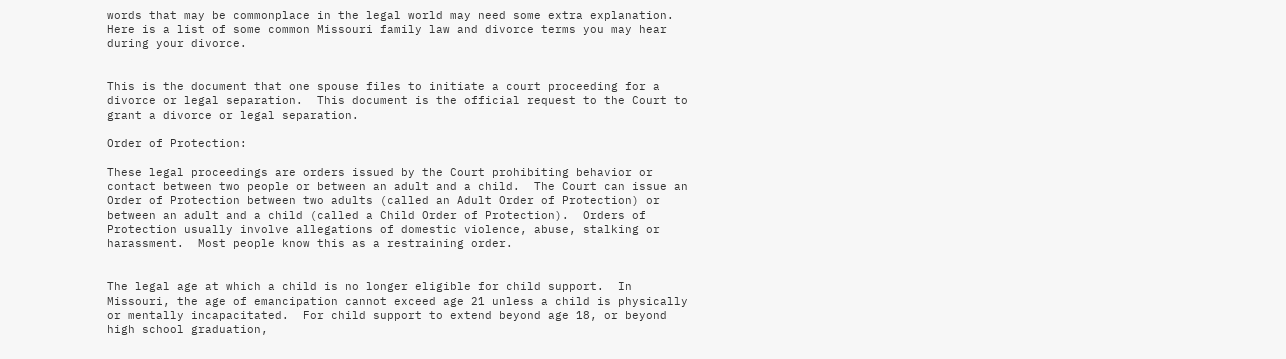words that may be commonplace in the legal world may need some extra explanation. Here is a list of some common Missouri family law and divorce terms you may hear during your divorce.


This is the document that one spouse files to initiate a court proceeding for a divorce or legal separation.  This document is the official request to the Court to grant a divorce or legal separation.

Order of Protection:

These legal proceedings are orders issued by the Court prohibiting behavior or contact between two people or between an adult and a child.  The Court can issue an Order of Protection between two adults (called an Adult Order of Protection) or between an adult and a child (called a Child Order of Protection).  Orders of Protection usually involve allegations of domestic violence, abuse, stalking or harassment.  Most people know this as a restraining order.


The legal age at which a child is no longer eligible for child support.  In Missouri, the age of emancipation cannot exceed age 21 unless a child is physically or mentally incapacitated.  For child support to extend beyond age 18, or beyond high school graduation,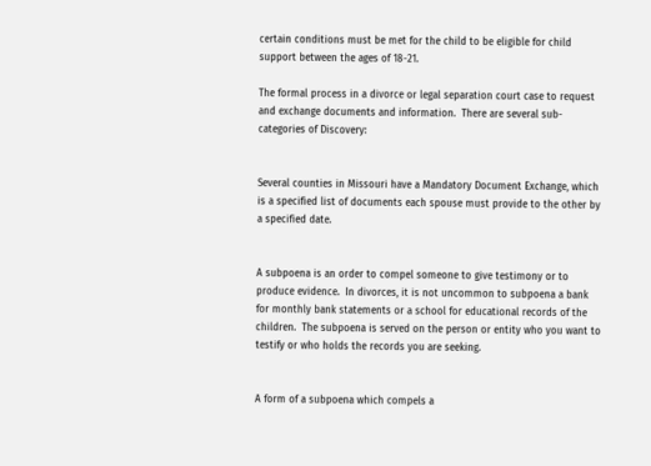certain conditions must be met for the child to be eligible for child support between the ages of 18-21.

The formal process in a divorce or legal separation court case to request and exchange documents and information.  There are several sub-categories of Discovery:


Several counties in Missouri have a Mandatory Document Exchange, which is a specified list of documents each spouse must provide to the other by a specified date.


A subpoena is an order to compel someone to give testimony or to produce evidence.  In divorces, it is not uncommon to subpoena a bank for monthly bank statements or a school for educational records of the children.  The subpoena is served on the person or entity who you want to testify or who holds the records you are seeking.


A form of a subpoena which compels a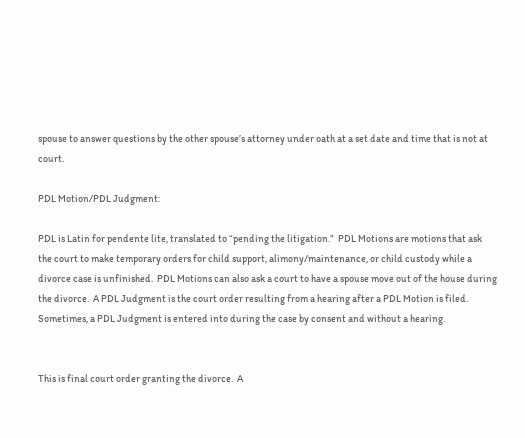spouse to answer questions by the other spouse’s attorney under oath at a set date and time that is not at court.

PDL Motion/PDL Judgment:

PDL is Latin for pendente lite, translated to “pending the litigation.”  PDL Motions are motions that ask the court to make temporary orders for child support, alimony/maintenance, or child custody while a divorce case is unfinished.  PDL Motions can also ask a court to have a spouse move out of the house during the divorce.  A PDL Judgment is the court order resulting from a hearing after a PDL Motion is filed.  Sometimes, a PDL Judgment is entered into during the case by consent and without a hearing.


This is final court order granting the divorce.  A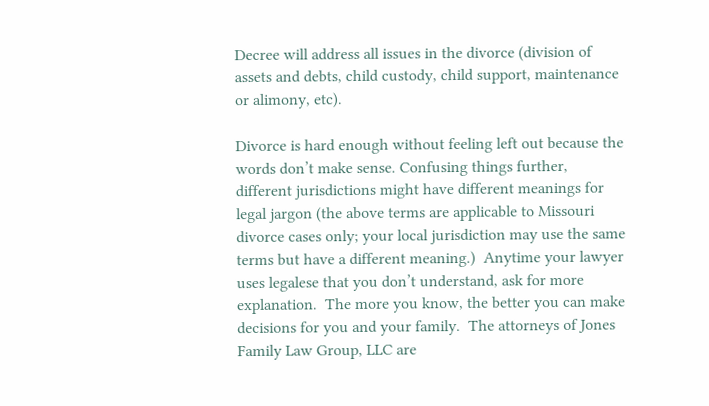Decree will address all issues in the divorce (division of assets and debts, child custody, child support, maintenance or alimony, etc).

Divorce is hard enough without feeling left out because the words don’t make sense. Confusing things further, different jurisdictions might have different meanings for legal jargon (the above terms are applicable to Missouri divorce cases only; your local jurisdiction may use the same terms but have a different meaning.)  Anytime your lawyer uses legalese that you don’t understand, ask for more explanation.  The more you know, the better you can make decisions for you and your family.  The attorneys of Jones Family Law Group, LLC are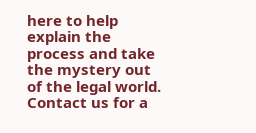here to help explain the process and take the mystery out of the legal world.  Contact us for a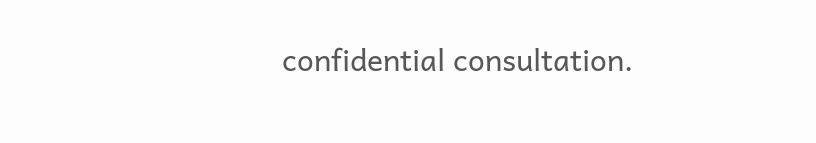confidential consultation.